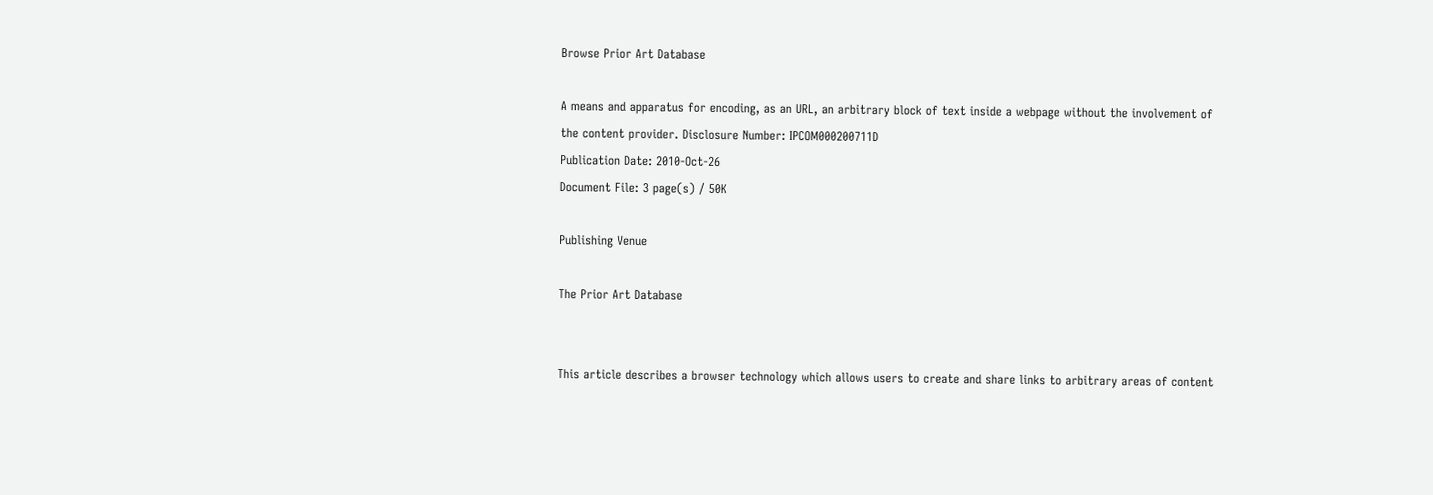Browse Prior Art Database

A means and apparatus for encoding, as an URL, an arbitrary block of text inside a webpage without the involvement of the content provider. Disclosure Number: IPCOM000200711D
Publication Date: 2010-Oct-26
Document File: 3 page(s) / 50K

Publishing Venue

The Prior Art Database


This article describes a browser technology which allows users to create and share links to arbitrary areas of content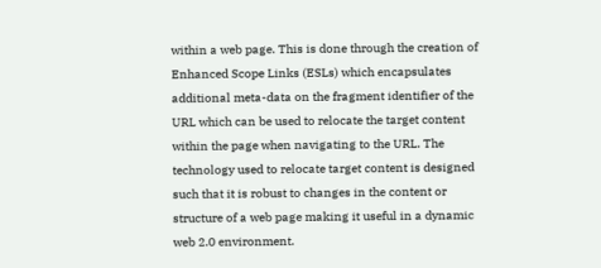within a web page. This is done through the creation of Enhanced Scope Links (ESLs) which encapsulates additional meta-data on the fragment identifier of the URL which can be used to relocate the target content within the page when navigating to the URL. The technology used to relocate target content is designed such that it is robust to changes in the content or structure of a web page making it useful in a dynamic web 2.0 environment.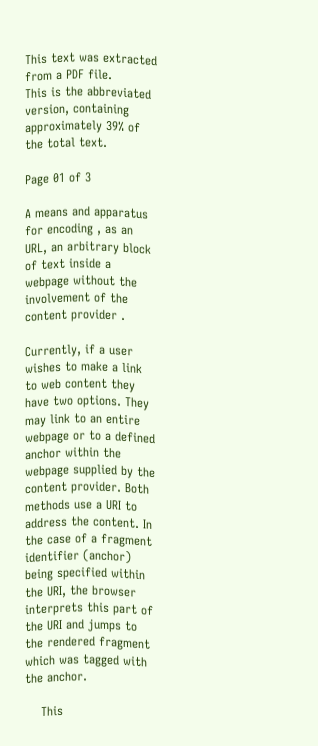This text was extracted from a PDF file.
This is the abbreviated version, containing approximately 39% of the total text.

Page 01 of 3

A means and apparatus for encoding , as an URL, an arbitrary block of text inside a webpage without the involvement of the content provider .

Currently, if a user wishes to make a link to web content they have two options. They may link to an entire webpage or to a defined anchor within the webpage supplied by the content provider. Both methods use a URI to address the content. In the case of a fragment identifier (anchor) being specified within the URI, the browser interprets this part of the URI and jumps to the rendered fragment which was tagged with the anchor.

    This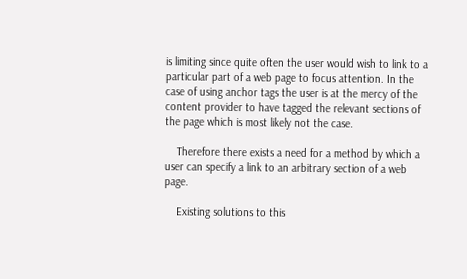is limiting since quite often the user would wish to link to a particular part of a web page to focus attention. In the case of using anchor tags the user is at the mercy of the content provider to have tagged the relevant sections of the page which is most likely not the case.

    Therefore there exists a need for a method by which a user can specify a link to an arbitrary section of a web page.

    Existing solutions to this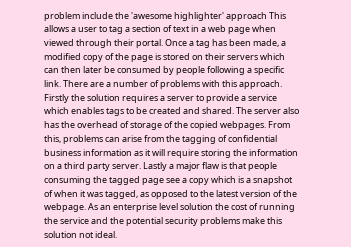problem include the 'awesome highlighter' approach This allows a user to tag a section of text in a web page when viewed through their portal. Once a tag has been made, a modified copy of the page is stored on their servers which can then later be consumed by people following a specific link. There are a number of problems with this approach. Firstly the solution requires a server to provide a service which enables tags to be created and shared. The server also has the overhead of storage of the copied webpages. From this, problems can arise from the tagging of confidential business information as it will require storing the information on a third party server. Lastly a major flaw is that people consuming the tagged page see a copy which is a snapshot of when it was tagged, as opposed to the latest version of the webpage. As an enterprise level solution the cost of running the service and the potential security problems make this solution not ideal.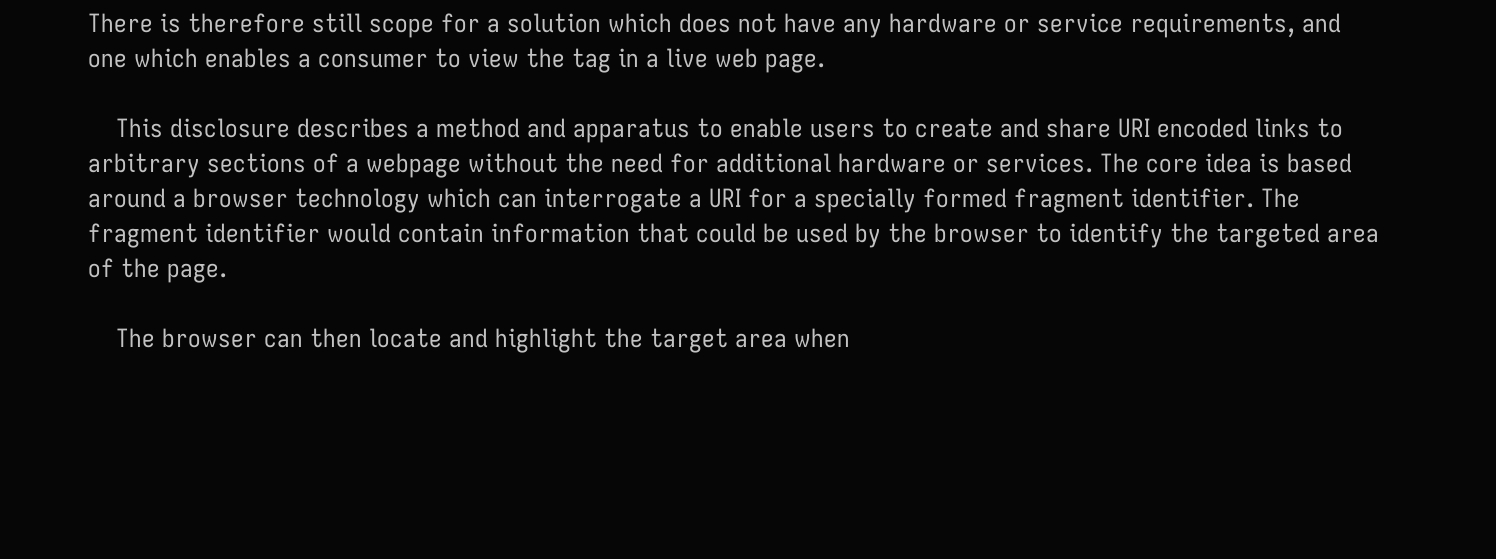There is therefore still scope for a solution which does not have any hardware or service requirements, and one which enables a consumer to view the tag in a live web page.

    This disclosure describes a method and apparatus to enable users to create and share URI encoded links to arbitrary sections of a webpage without the need for additional hardware or services. The core idea is based around a browser technology which can interrogate a URI for a specially formed fragment identifier. The fragment identifier would contain information that could be used by the browser to identify the targeted area of the page.

    The browser can then locate and highlight the target area when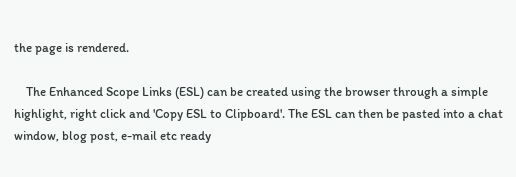the page is rendered.

    The Enhanced Scope Links (ESL) can be created using the browser through a simple highlight, right click and 'Copy ESL to Clipboard'. The ESL can then be pasted into a chat window, blog post, e-mail etc ready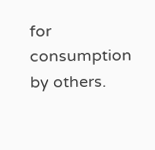for consumption by others.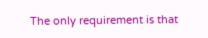The only requirement is that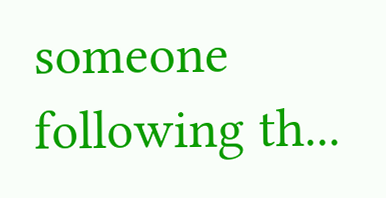someone following th...